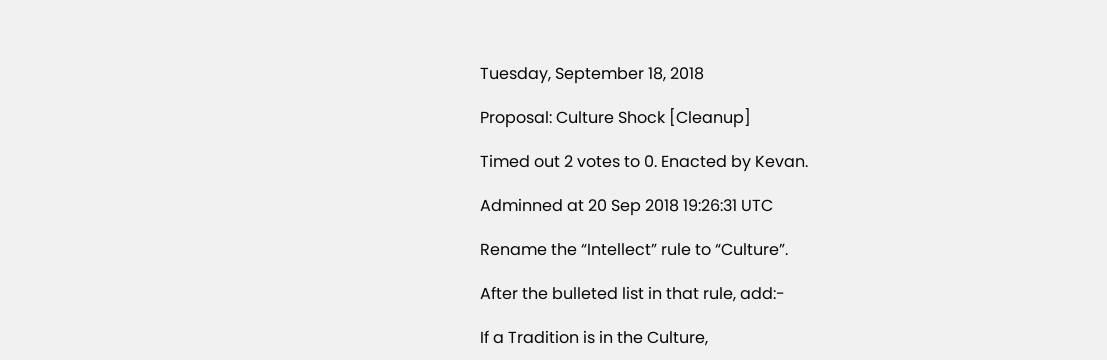Tuesday, September 18, 2018

Proposal: Culture Shock [Cleanup]

Timed out 2 votes to 0. Enacted by Kevan.

Adminned at 20 Sep 2018 19:26:31 UTC

Rename the “Intellect” rule to “Culture”.

After the bulleted list in that rule, add:-

If a Tradition is in the Culture,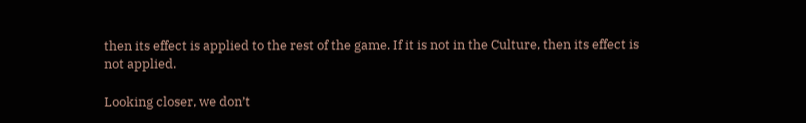then its effect is applied to the rest of the game. If it is not in the Culture, then its effect is not applied.

Looking closer, we don’t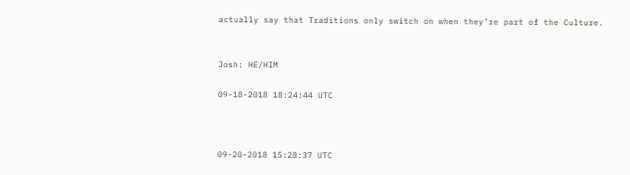actually say that Traditions only switch on when they’re part of the Culture.


Josh: HE/HIM

09-18-2018 18:24:44 UTC



09-20-2018 15:28:37 UTC